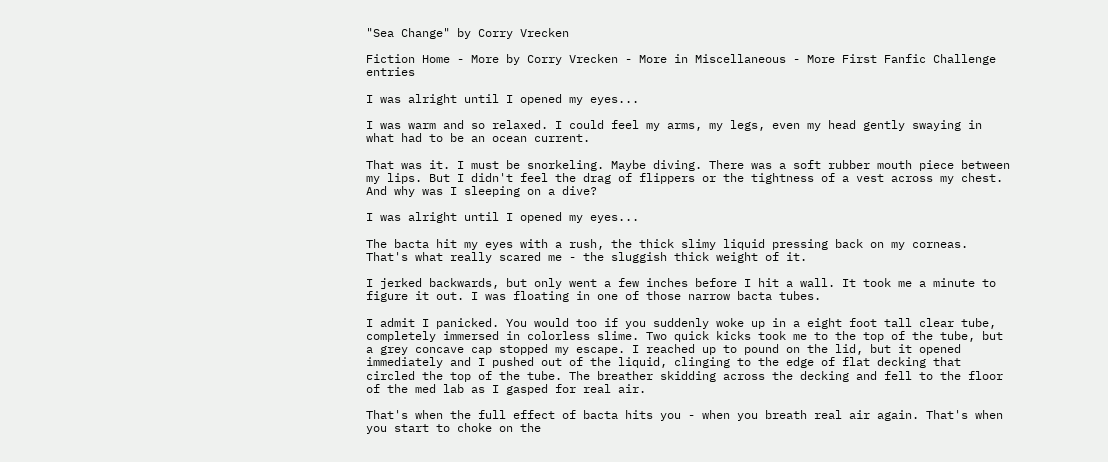"Sea Change" by Corry Vrecken

Fiction Home - More by Corry Vrecken - More in Miscellaneous - More First Fanfic Challenge entries

I was alright until I opened my eyes...

I was warm and so relaxed. I could feel my arms, my legs, even my head gently swaying in what had to be an ocean current.

That was it. I must be snorkeling. Maybe diving. There was a soft rubber mouth piece between my lips. But I didn't feel the drag of flippers or the tightness of a vest across my chest. And why was I sleeping on a dive?

I was alright until I opened my eyes...

The bacta hit my eyes with a rush, the thick slimy liquid pressing back on my corneas. That's what really scared me - the sluggish thick weight of it.

I jerked backwards, but only went a few inches before I hit a wall. It took me a minute to figure it out. I was floating in one of those narrow bacta tubes.

I admit I panicked. You would too if you suddenly woke up in a eight foot tall clear tube, completely immersed in colorless slime. Two quick kicks took me to the top of the tube, but a grey concave cap stopped my escape. I reached up to pound on the lid, but it opened immediately and I pushed out of the liquid, clinging to the edge of flat decking that circled the top of the tube. The breather skidding across the decking and fell to the floor of the med lab as I gasped for real air.

That's when the full effect of bacta hits you - when you breath real air again. That's when you start to choke on the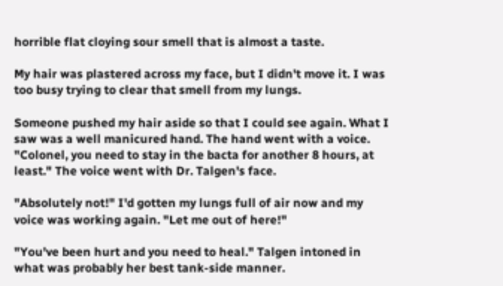horrible flat cloying sour smell that is almost a taste.

My hair was plastered across my face, but I didn't move it. I was too busy trying to clear that smell from my lungs.

Someone pushed my hair aside so that I could see again. What I saw was a well manicured hand. The hand went with a voice. "Colonel, you need to stay in the bacta for another 8 hours, at least." The voice went with Dr. Talgen's face.

"Absolutely not!" I'd gotten my lungs full of air now and my voice was working again. "Let me out of here!"

"You've been hurt and you need to heal." Talgen intoned in what was probably her best tank-side manner.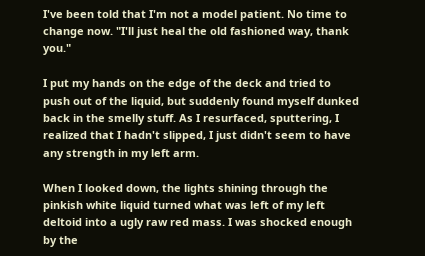I've been told that I'm not a model patient. No time to change now. "I'll just heal the old fashioned way, thank you."

I put my hands on the edge of the deck and tried to push out of the liquid, but suddenly found myself dunked back in the smelly stuff. As I resurfaced, sputtering, I realized that I hadn't slipped, I just didn't seem to have any strength in my left arm.

When I looked down, the lights shining through the pinkish white liquid turned what was left of my left deltoid into a ugly raw red mass. I was shocked enough by the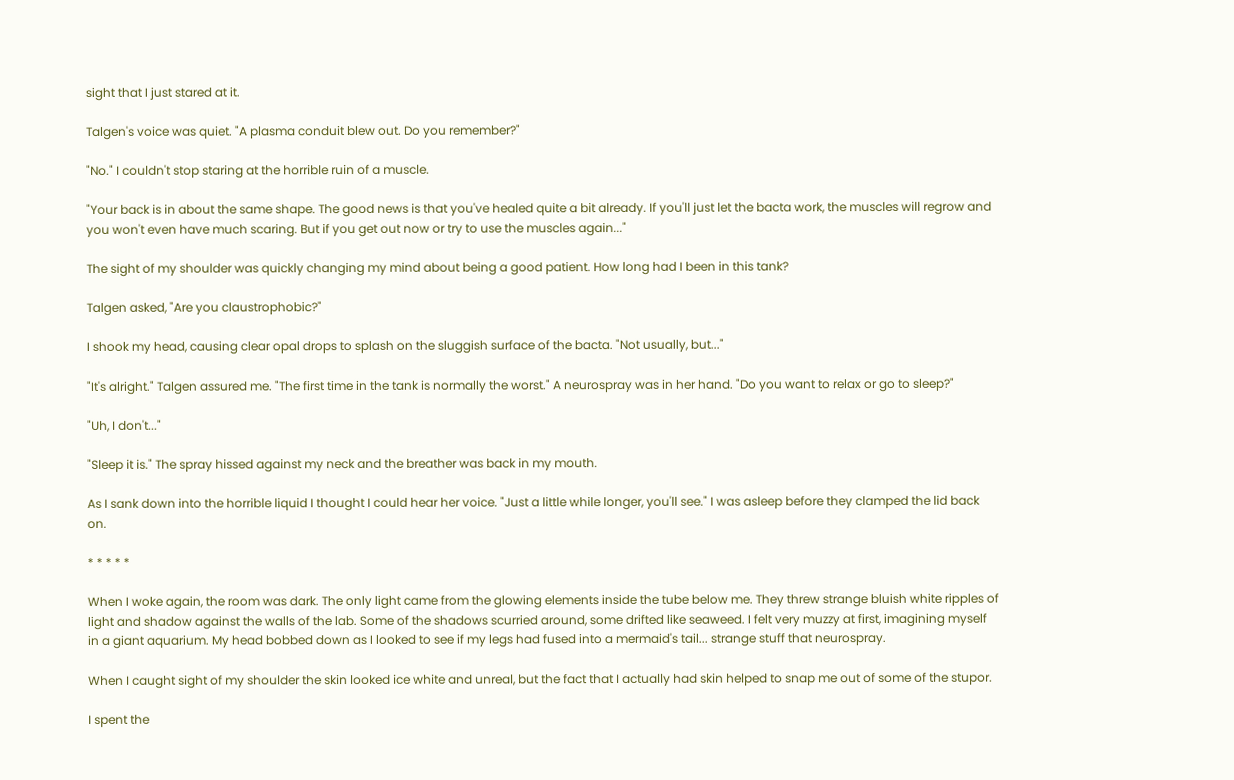sight that I just stared at it.

Talgen's voice was quiet. "A plasma conduit blew out. Do you remember?"

"No." I couldn't stop staring at the horrible ruin of a muscle.

"Your back is in about the same shape. The good news is that you've healed quite a bit already. If you'll just let the bacta work, the muscles will regrow and you won't even have much scaring. But if you get out now or try to use the muscles again..."

The sight of my shoulder was quickly changing my mind about being a good patient. How long had I been in this tank?

Talgen asked, "Are you claustrophobic?"

I shook my head, causing clear opal drops to splash on the sluggish surface of the bacta. "Not usually, but..."

"It's alright." Talgen assured me. "The first time in the tank is normally the worst." A neurospray was in her hand. "Do you want to relax or go to sleep?"

"Uh, I don't..."

"Sleep it is." The spray hissed against my neck and the breather was back in my mouth.

As I sank down into the horrible liquid I thought I could hear her voice. "Just a little while longer, you'll see." I was asleep before they clamped the lid back on.

* * * * *

When I woke again, the room was dark. The only light came from the glowing elements inside the tube below me. They threw strange bluish white ripples of light and shadow against the walls of the lab. Some of the shadows scurried around, some drifted like seaweed. I felt very muzzy at first, imagining myself in a giant aquarium. My head bobbed down as I looked to see if my legs had fused into a mermaid's tail... strange stuff that neurospray.

When I caught sight of my shoulder the skin looked ice white and unreal, but the fact that I actually had skin helped to snap me out of some of the stupor.

I spent the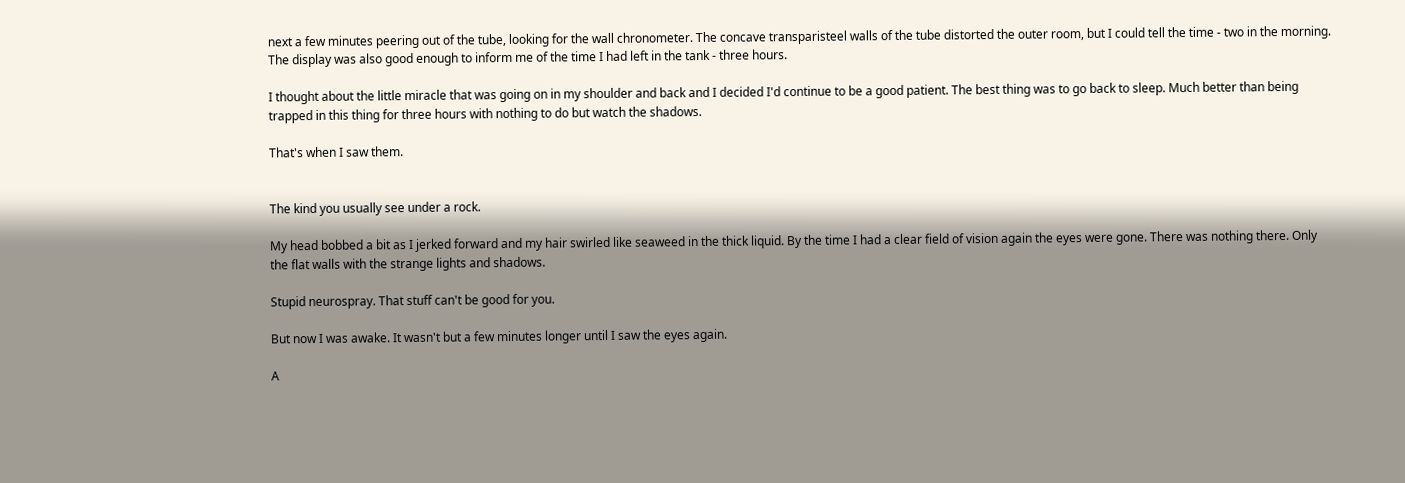next a few minutes peering out of the tube, looking for the wall chronometer. The concave transparisteel walls of the tube distorted the outer room, but I could tell the time - two in the morning. The display was also good enough to inform me of the time I had left in the tank - three hours.

I thought about the little miracle that was going on in my shoulder and back and I decided I'd continue to be a good patient. The best thing was to go back to sleep. Much better than being trapped in this thing for three hours with nothing to do but watch the shadows.

That's when I saw them.


The kind you usually see under a rock.

My head bobbed a bit as I jerked forward and my hair swirled like seaweed in the thick liquid. By the time I had a clear field of vision again the eyes were gone. There was nothing there. Only the flat walls with the strange lights and shadows.

Stupid neurospray. That stuff can't be good for you.

But now I was awake. It wasn't but a few minutes longer until I saw the eyes again.

A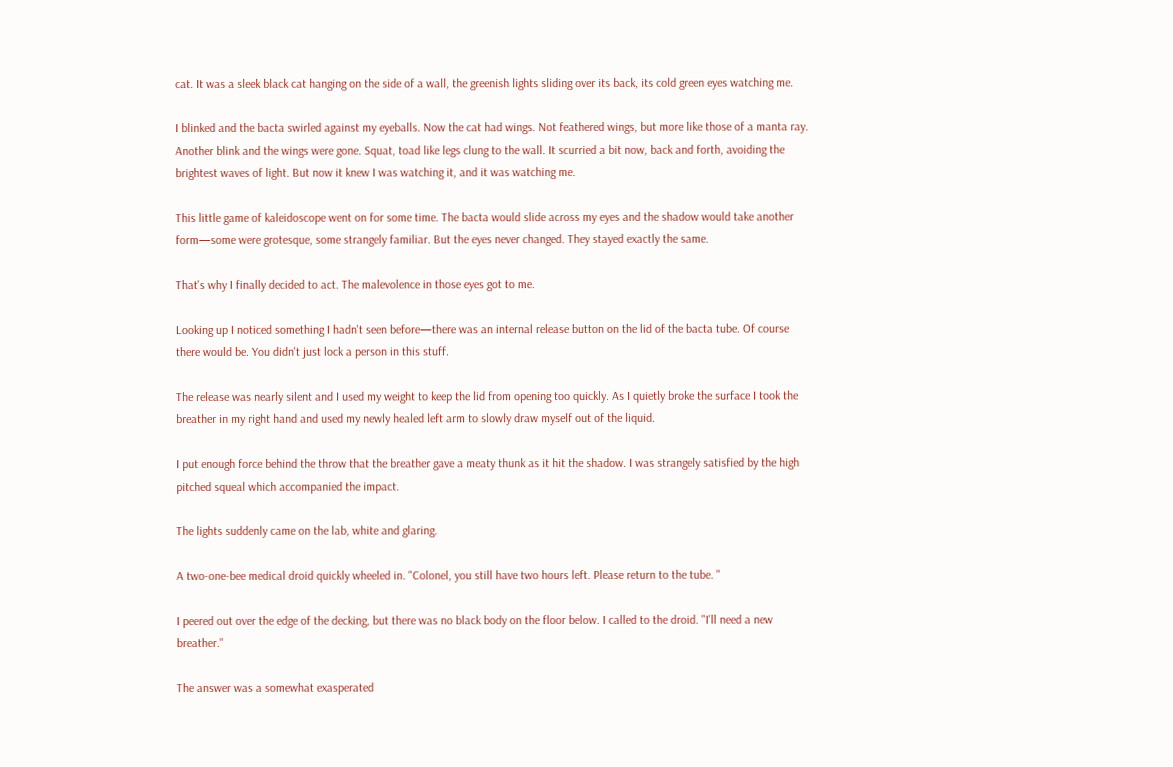cat. It was a sleek black cat hanging on the side of a wall, the greenish lights sliding over its back, its cold green eyes watching me.

I blinked and the bacta swirled against my eyeballs. Now the cat had wings. Not feathered wings, but more like those of a manta ray. Another blink and the wings were gone. Squat, toad like legs clung to the wall. It scurried a bit now, back and forth, avoiding the brightest waves of light. But now it knew I was watching it, and it was watching me.

This little game of kaleidoscope went on for some time. The bacta would slide across my eyes and the shadow would take another form—some were grotesque, some strangely familiar. But the eyes never changed. They stayed exactly the same.

That's why I finally decided to act. The malevolence in those eyes got to me.

Looking up I noticed something I hadn't seen before—there was an internal release button on the lid of the bacta tube. Of course there would be. You didn't just lock a person in this stuff.

The release was nearly silent and I used my weight to keep the lid from opening too quickly. As I quietly broke the surface I took the breather in my right hand and used my newly healed left arm to slowly draw myself out of the liquid.

I put enough force behind the throw that the breather gave a meaty thunk as it hit the shadow. I was strangely satisfied by the high pitched squeal which accompanied the impact.

The lights suddenly came on the lab, white and glaring.

A two-one-bee medical droid quickly wheeled in. "Colonel, you still have two hours left. Please return to the tube. "

I peered out over the edge of the decking, but there was no black body on the floor below. I called to the droid. "I'll need a new breather."

The answer was a somewhat exasperated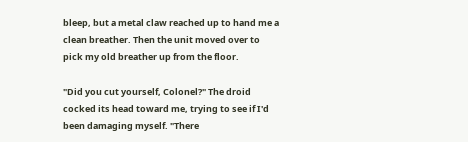bleep, but a metal claw reached up to hand me a clean breather. Then the unit moved over to pick my old breather up from the floor.

"Did you cut yourself, Colonel?" The droid cocked its head toward me, trying to see if I'd been damaging myself. "There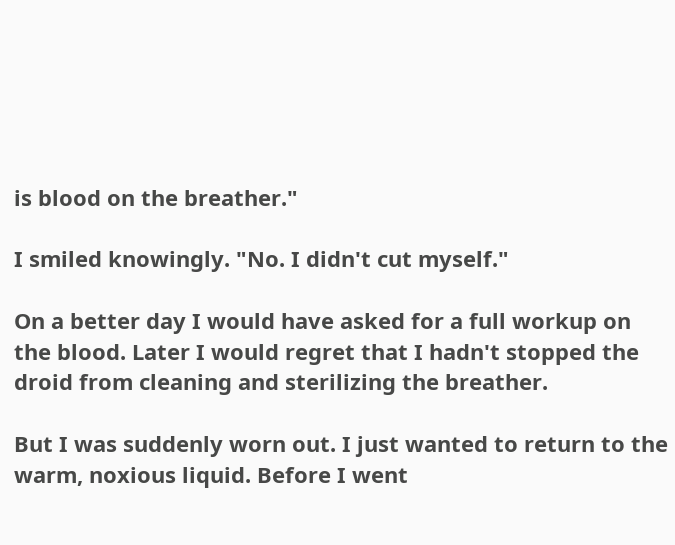is blood on the breather."

I smiled knowingly. "No. I didn't cut myself."

On a better day I would have asked for a full workup on the blood. Later I would regret that I hadn't stopped the droid from cleaning and sterilizing the breather.

But I was suddenly worn out. I just wanted to return to the warm, noxious liquid. Before I went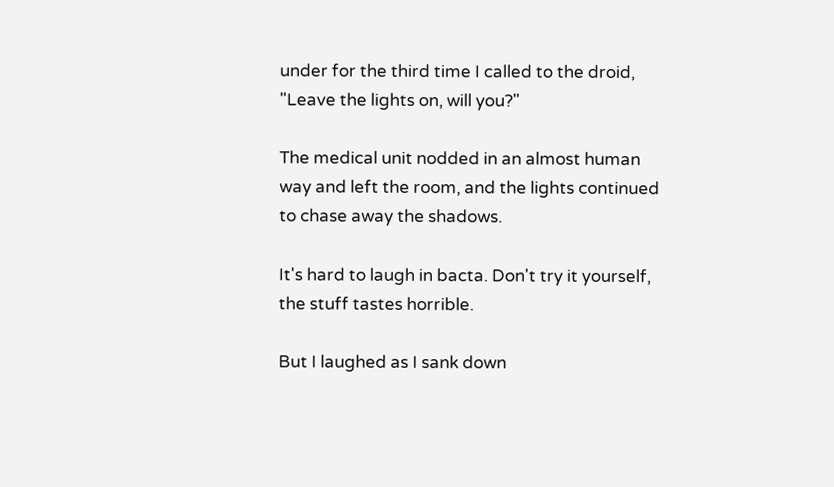under for the third time I called to the droid, "Leave the lights on, will you?"

The medical unit nodded in an almost human way and left the room, and the lights continued to chase away the shadows.

It's hard to laugh in bacta. Don't try it yourself, the stuff tastes horrible.

But I laughed as I sank down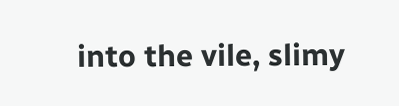into the vile, slimy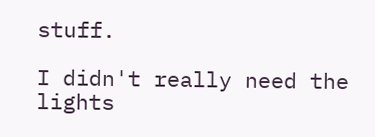stuff.

I didn't really need the lights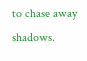to chase away shadows.